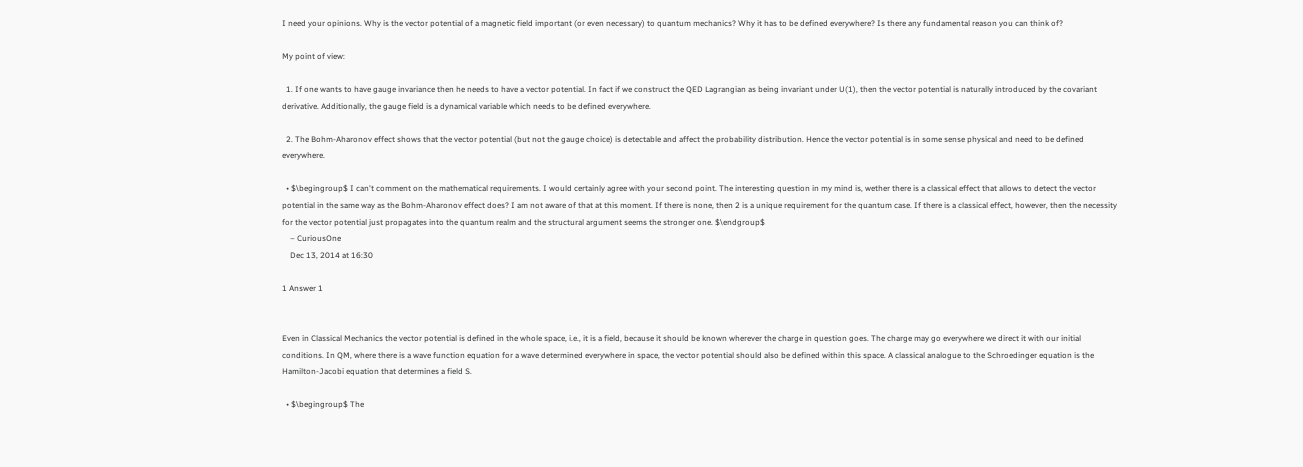I need your opinions. Why is the vector potential of a magnetic field important (or even necessary) to quantum mechanics? Why it has to be defined everywhere? Is there any fundamental reason you can think of?

My point of view:

  1. If one wants to have gauge invariance then he needs to have a vector potential. In fact if we construct the QED Lagrangian as being invariant under U(1), then the vector potential is naturally introduced by the covariant derivative. Additionally, the gauge field is a dynamical variable which needs to be defined everywhere.

  2. The Bohm-Aharonov effect shows that the vector potential (but not the gauge choice) is detectable and affect the probability distribution. Hence the vector potential is in some sense physical and need to be defined everywhere.

  • $\begingroup$ I can't comment on the mathematical requirements. I would certainly agree with your second point. The interesting question in my mind is, wether there is a classical effect that allows to detect the vector potential in the same way as the Bohm-Aharonov effect does? I am not aware of that at this moment. If there is none, then 2 is a unique requirement for the quantum case. If there is a classical effect, however, then the necessity for the vector potential just propagates into the quantum realm and the structural argument seems the stronger one. $\endgroup$
    – CuriousOne
    Dec 13, 2014 at 16:30

1 Answer 1


Even in Classical Mechanics the vector potential is defined in the whole space, i.e., it is a field, because it should be known wherever the charge in question goes. The charge may go everywhere we direct it with our initial conditions. In QM, where there is a wave function equation for a wave determined everywhere in space, the vector potential should also be defined within this space. A classical analogue to the Schroedinger equation is the Hamilton-Jacobi equation that determines a field S.

  • $\begingroup$ The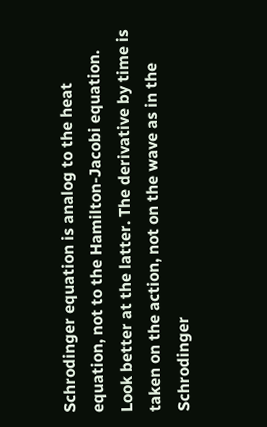Schrodinger equation is analog to the heat equation, not to the Hamilton-Jacobi equation. Look better at the latter. The derivative by time is taken on the action, not on the wave as in the Schrodinger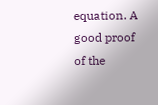equation. A good proof of the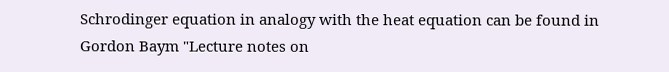Schrodinger equation in analogy with the heat equation can be found in Gordon Baym "Lecture notes on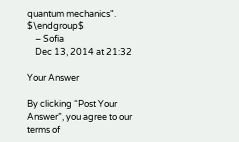quantum mechanics". $\endgroup$
    – Sofia
    Dec 13, 2014 at 21:32

Your Answer

By clicking “Post Your Answer”, you agree to our terms of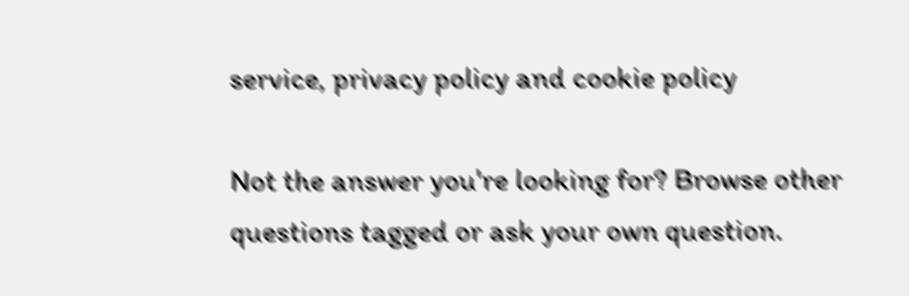service, privacy policy and cookie policy

Not the answer you're looking for? Browse other questions tagged or ask your own question.